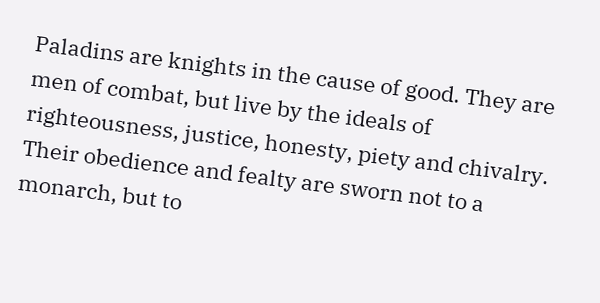Paladins are knights in the cause of good. They are men of combat, but live by the ideals of righteousness, justice, honesty, piety and chivalry. Their obedience and fealty are sworn not to a monarch, but to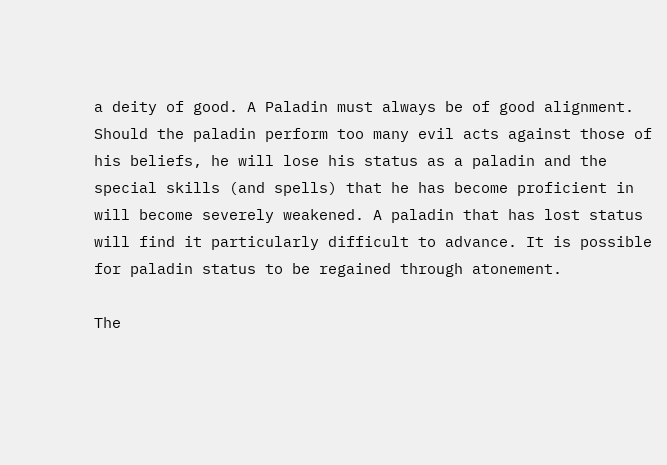a deity of good. A Paladin must always be of good alignment. Should the paladin perform too many evil acts against those of his beliefs, he will lose his status as a paladin and the special skills (and spells) that he has become proficient in will become severely weakened. A paladin that has lost status will find it particularly difficult to advance. It is possible for paladin status to be regained through atonement.

The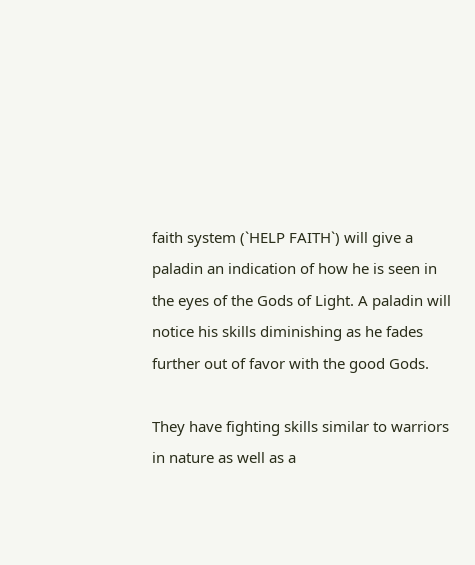faith system (`HELP FAITH`) will give a paladin an indication of how he is seen in the eyes of the Gods of Light. A paladin will notice his skills diminishing as he fades further out of favor with the good Gods.

They have fighting skills similar to warriors in nature as well as a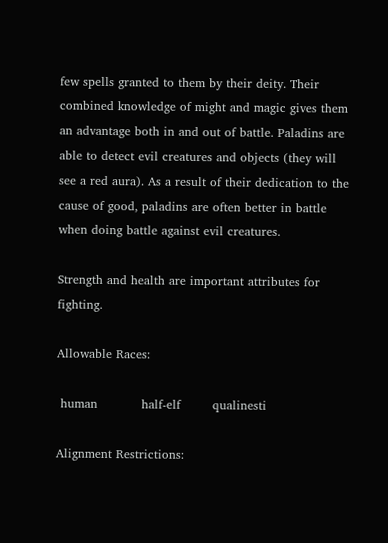few spells granted to them by their deity. Their combined knowledge of might and magic gives them an advantage both in and out of battle. Paladins are able to detect evil creatures and objects (they will see a red aura). As a result of their dedication to the cause of good, paladins are often better in battle when doing battle against evil creatures.

Strength and health are important attributes for fighting.

Allowable Races:

 human           half-elf        qualinesti

Alignment Restrictions: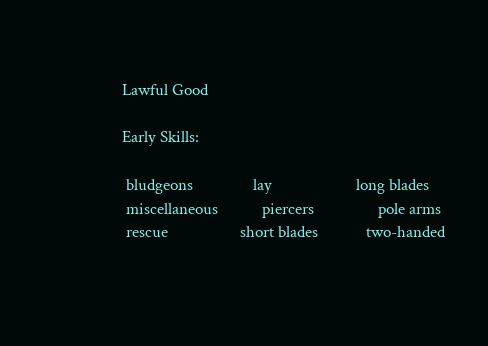Lawful Good

Early Skills:

 bludgeons               lay                     long blades
 miscellaneous           piercers                pole arms
 rescue                  short blades            two-handed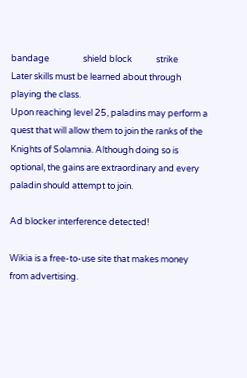bandage                 shield block            strike
Later skills must be learned about through playing the class.
Upon reaching level 25, paladins may perform a quest that will allow them to join the ranks of the Knights of Solamnia. Although doing so is optional, the gains are extraordinary and every paladin should attempt to join.

Ad blocker interference detected!

Wikia is a free-to-use site that makes money from advertising.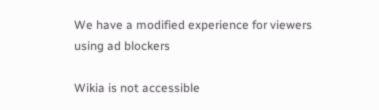We have a modified experience for viewers using ad blockers

Wikia is not accessible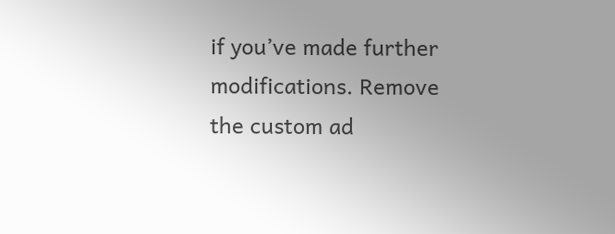if you’ve made further modifications. Remove the custom ad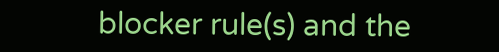blocker rule(s) and the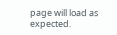page will load as expected.